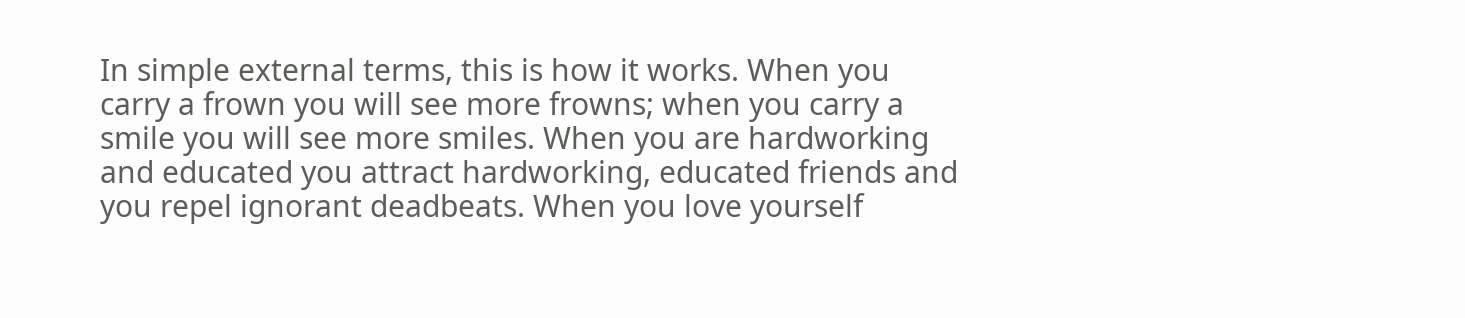In simple external terms, this is how it works. When you carry a frown you will see more frowns; when you carry a smile you will see more smiles. When you are hardworking and educated you attract hardworking, educated friends and you repel ignorant deadbeats. When you love yourself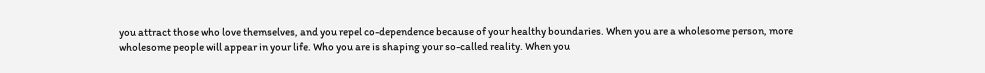you attract those who love themselves, and you repel co-dependence because of your healthy boundaries. When you are a wholesome person, more wholesome people will appear in your life. Who you are is shaping your so-called reality. When you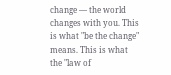change — the world changes with you. This is what "be the change" means. This is what the "law of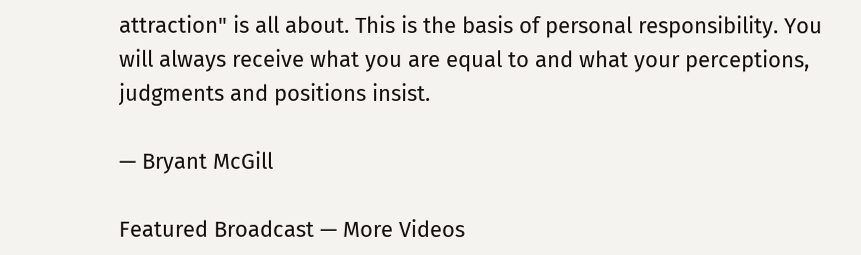attraction" is all about. This is the basis of personal responsibility. You will always receive what you are equal to and what your perceptions, judgments and positions insist.

— Bryant McGill

Featured Broadcast — More Videos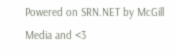Powered on SRN.NET by McGill Media and <3